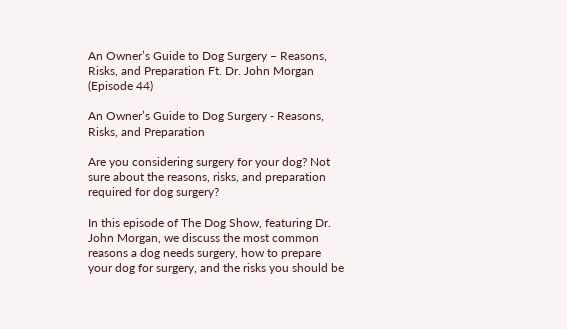An Owner’s Guide to Dog Surgery – Reasons, Risks, and Preparation Ft. Dr. John Morgan (Episode 44)

An Owner’s Guide to Dog Surgery - Reasons, Risks, and Preparation

Are you considering surgery for your dog? Not sure about the reasons, risks, and preparation required for dog surgery?

In this episode of The Dog Show, featuring Dr. John Morgan, we discuss the most common reasons a dog needs surgery, how to prepare your dog for surgery, and the risks you should be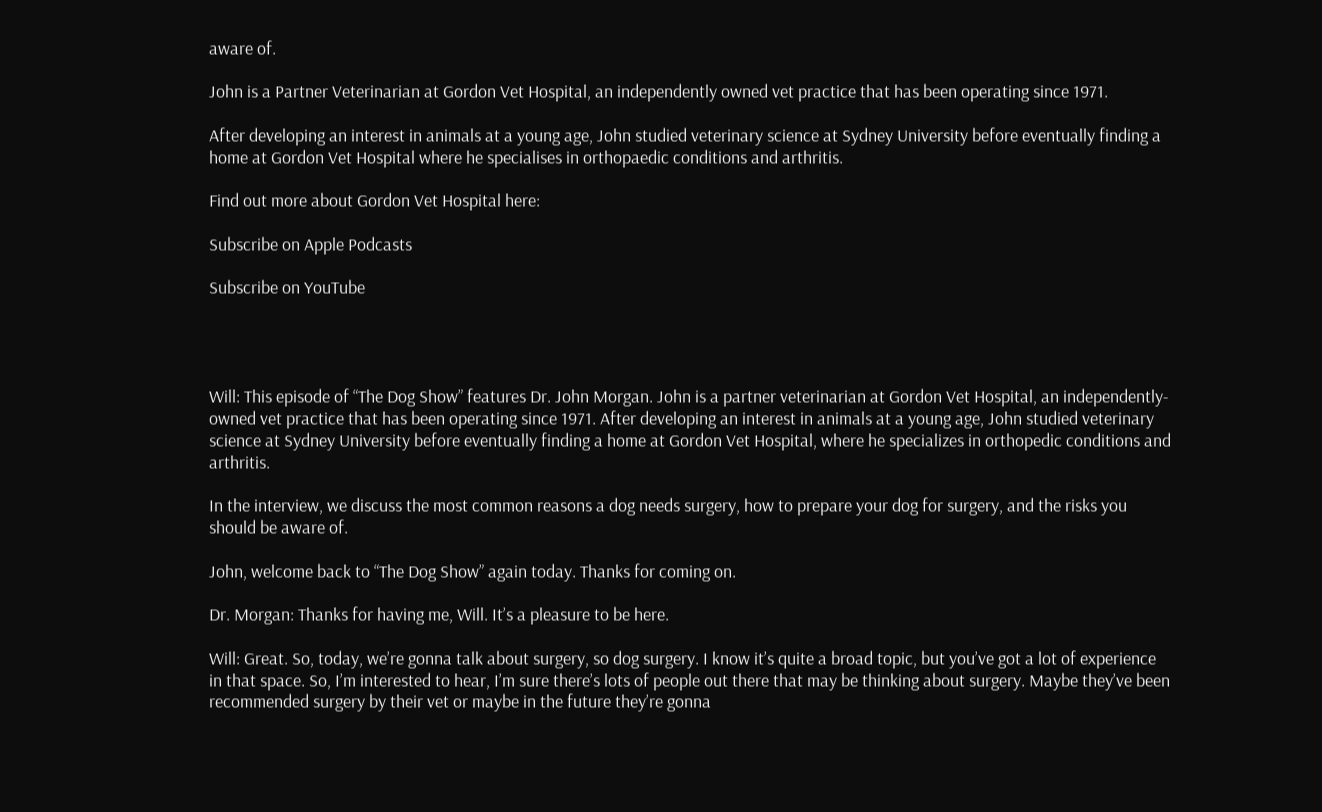aware of.

John is a Partner Veterinarian at Gordon Vet Hospital, an independently owned vet practice that has been operating since 1971.

After developing an interest in animals at a young age, John studied veterinary science at Sydney University before eventually finding a home at Gordon Vet Hospital where he specialises in orthopaedic conditions and arthritis.

Find out more about Gordon Vet Hospital here:

Subscribe on Apple Podcasts

Subscribe on YouTube




Will: This episode of “The Dog Show” features Dr. John Morgan. John is a partner veterinarian at Gordon Vet Hospital, an independently-owned vet practice that has been operating since 1971. After developing an interest in animals at a young age, John studied veterinary science at Sydney University before eventually finding a home at Gordon Vet Hospital, where he specializes in orthopedic conditions and arthritis.

In the interview, we discuss the most common reasons a dog needs surgery, how to prepare your dog for surgery, and the risks you should be aware of.

John, welcome back to “The Dog Show” again today. Thanks for coming on.

Dr. Morgan: Thanks for having me, Will. It’s a pleasure to be here.

Will: Great. So, today, we’re gonna talk about surgery, so dog surgery. I know it’s quite a broad topic, but you’ve got a lot of experience in that space. So, I’m interested to hear, I’m sure there’s lots of people out there that may be thinking about surgery. Maybe they’ve been recommended surgery by their vet or maybe in the future they’re gonna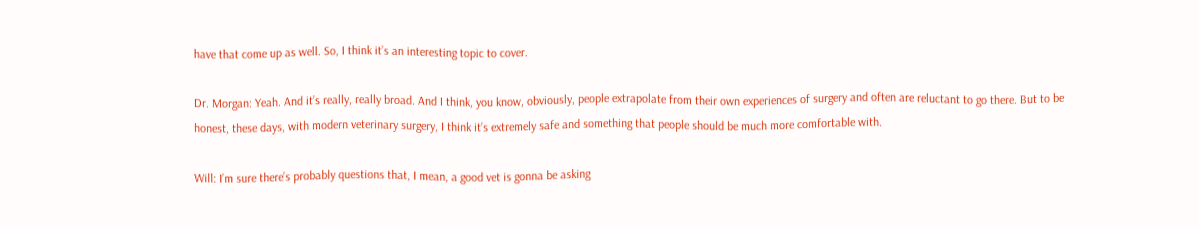have that come up as well. So, I think it’s an interesting topic to cover.

Dr. Morgan: Yeah. And it’s really, really broad. And I think, you know, obviously, people extrapolate from their own experiences of surgery and often are reluctant to go there. But to be honest, these days, with modern veterinary surgery, I think it’s extremely safe and something that people should be much more comfortable with.

Will: I’m sure there’s probably questions that, I mean, a good vet is gonna be asking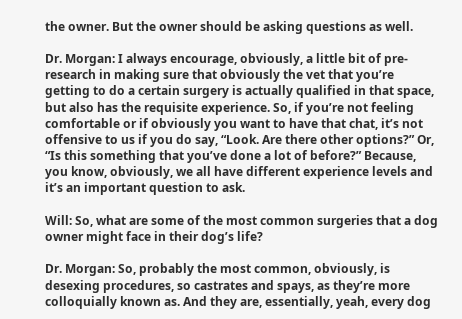the owner. But the owner should be asking questions as well.

Dr. Morgan: I always encourage, obviously, a little bit of pre-research in making sure that obviously the vet that you’re getting to do a certain surgery is actually qualified in that space, but also has the requisite experience. So, if you’re not feeling comfortable or if obviously you want to have that chat, it’s not offensive to us if you do say, “Look. Are there other options?” Or, “Is this something that you’ve done a lot of before?” Because, you know, obviously, we all have different experience levels and it’s an important question to ask.

Will: So, what are some of the most common surgeries that a dog owner might face in their dog’s life?

Dr. Morgan: So, probably the most common, obviously, is desexing procedures, so castrates and spays, as they’re more colloquially known as. And they are, essentially, yeah, every dog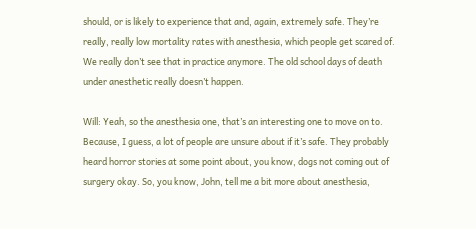should, or is likely to experience that and, again, extremely safe. They’re really, really low mortality rates with anesthesia, which people get scared of. We really don’t see that in practice anymore. The old school days of death under anesthetic really doesn’t happen.

Will: Yeah, so the anesthesia one, that’s an interesting one to move on to. Because, I guess, a lot of people are unsure about if it’s safe. They probably heard horror stories at some point about, you know, dogs not coming out of surgery okay. So, you know, John, tell me a bit more about anesthesia,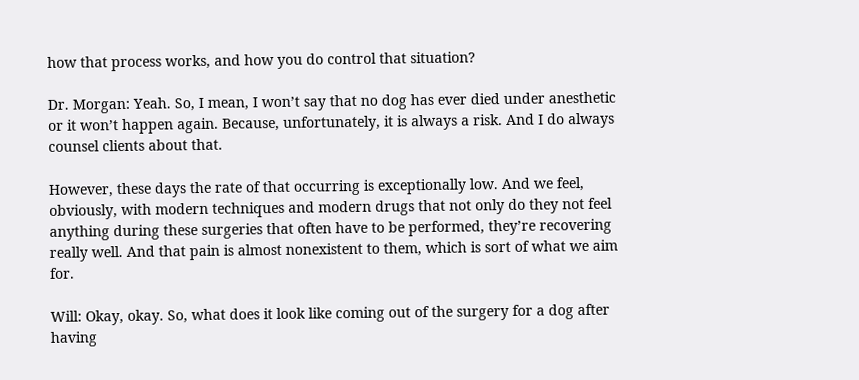how that process works, and how you do control that situation?

Dr. Morgan: Yeah. So, I mean, I won’t say that no dog has ever died under anesthetic or it won’t happen again. Because, unfortunately, it is always a risk. And I do always counsel clients about that.

However, these days the rate of that occurring is exceptionally low. And we feel, obviously, with modern techniques and modern drugs that not only do they not feel anything during these surgeries that often have to be performed, they’re recovering really well. And that pain is almost nonexistent to them, which is sort of what we aim for.

Will: Okay, okay. So, what does it look like coming out of the surgery for a dog after having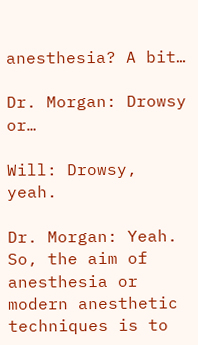anesthesia? A bit…

Dr. Morgan: Drowsy or…

Will: Drowsy, yeah.

Dr. Morgan: Yeah. So, the aim of anesthesia or modern anesthetic techniques is to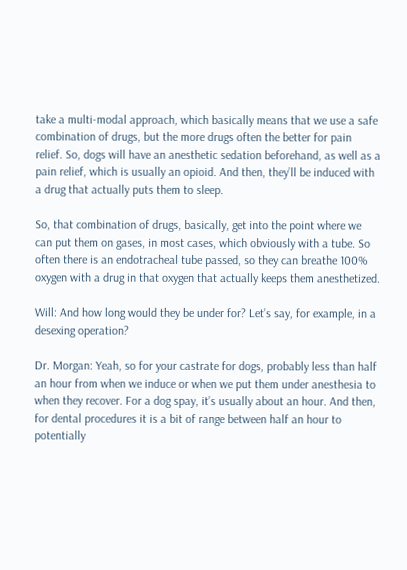take a multi-modal approach, which basically means that we use a safe combination of drugs, but the more drugs often the better for pain relief. So, dogs will have an anesthetic sedation beforehand, as well as a pain relief, which is usually an opioid. And then, they’ll be induced with a drug that actually puts them to sleep.

So, that combination of drugs, basically, get into the point where we can put them on gases, in most cases, which obviously with a tube. So often there is an endotracheal tube passed, so they can breathe 100% oxygen with a drug in that oxygen that actually keeps them anesthetized.

Will: And how long would they be under for? Let’s say, for example, in a desexing operation?

Dr. Morgan: Yeah, so for your castrate for dogs, probably less than half an hour from when we induce or when we put them under anesthesia to when they recover. For a dog spay, it’s usually about an hour. And then, for dental procedures it is a bit of range between half an hour to potentially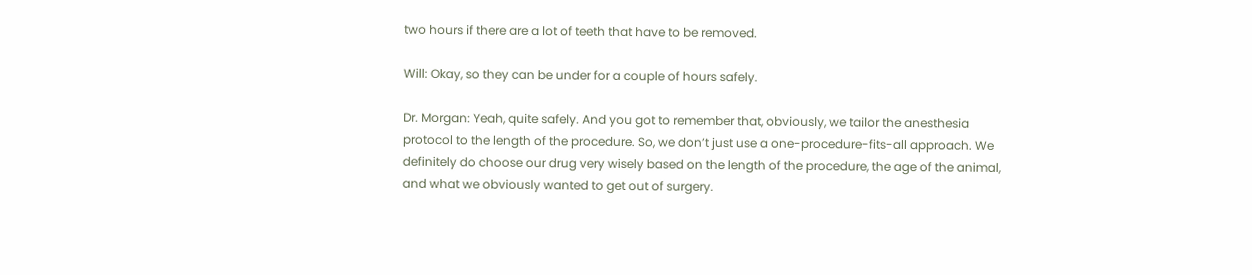two hours if there are a lot of teeth that have to be removed.

Will: Okay, so they can be under for a couple of hours safely.

Dr. Morgan: Yeah, quite safely. And you got to remember that, obviously, we tailor the anesthesia protocol to the length of the procedure. So, we don’t just use a one-procedure-fits-all approach. We definitely do choose our drug very wisely based on the length of the procedure, the age of the animal, and what we obviously wanted to get out of surgery.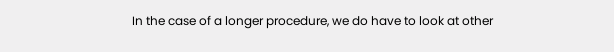In the case of a longer procedure, we do have to look at other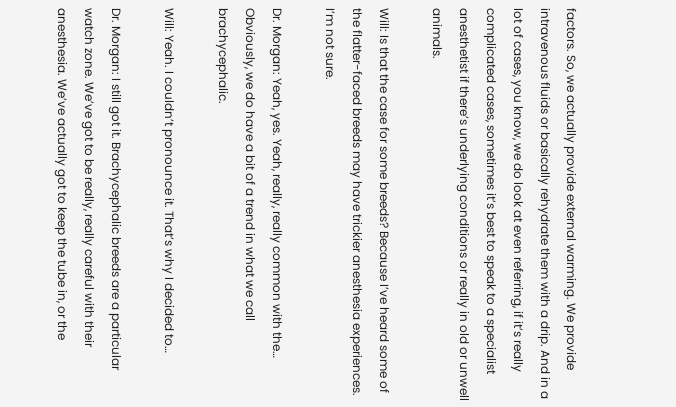factors. So, we actually provide external warming. We provide intravenous fluids or basically rehydrate them with a drip. And in a lot of cases, you know, we do look at even referring, if it’s really complicated cases, sometimes it’s best to speak to a specialist anesthetist if there’s underlying conditions or really in old or unwell animals.

Will: Is that the case for some breeds? Because I’ve heard some of the flatter-faced breeds may have trickier anesthesia experiences. I’m not sure.

Dr. Morgan: Yeah, yes. Yeah, really, really common with the… Obviously, we do have a bit of a trend in what we call brachycephalic.

Will: Yeah. I couldn’t pronounce it. That’s why I decided to…

Dr. Morgan: I still got it. Brachycephalic breeds are a particular watch zone. We’ve got to be really, really careful with their anesthesia. We’ve actually got to keep the tube in, or the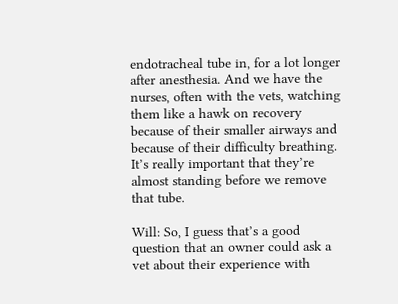endotracheal tube in, for a lot longer after anesthesia. And we have the nurses, often with the vets, watching them like a hawk on recovery because of their smaller airways and because of their difficulty breathing. It’s really important that they’re almost standing before we remove that tube.

Will: So, I guess that’s a good question that an owner could ask a vet about their experience with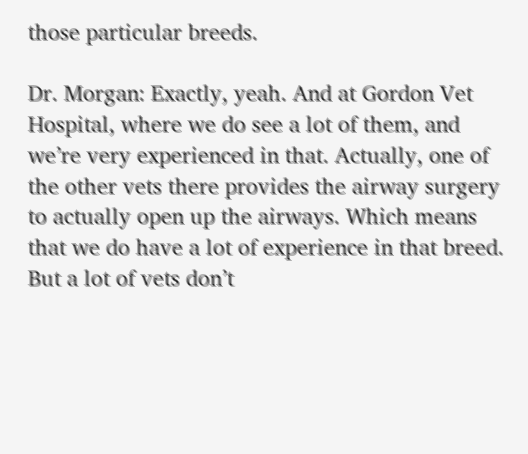those particular breeds.

Dr. Morgan: Exactly, yeah. And at Gordon Vet Hospital, where we do see a lot of them, and we’re very experienced in that. Actually, one of the other vets there provides the airway surgery to actually open up the airways. Which means that we do have a lot of experience in that breed. But a lot of vets don’t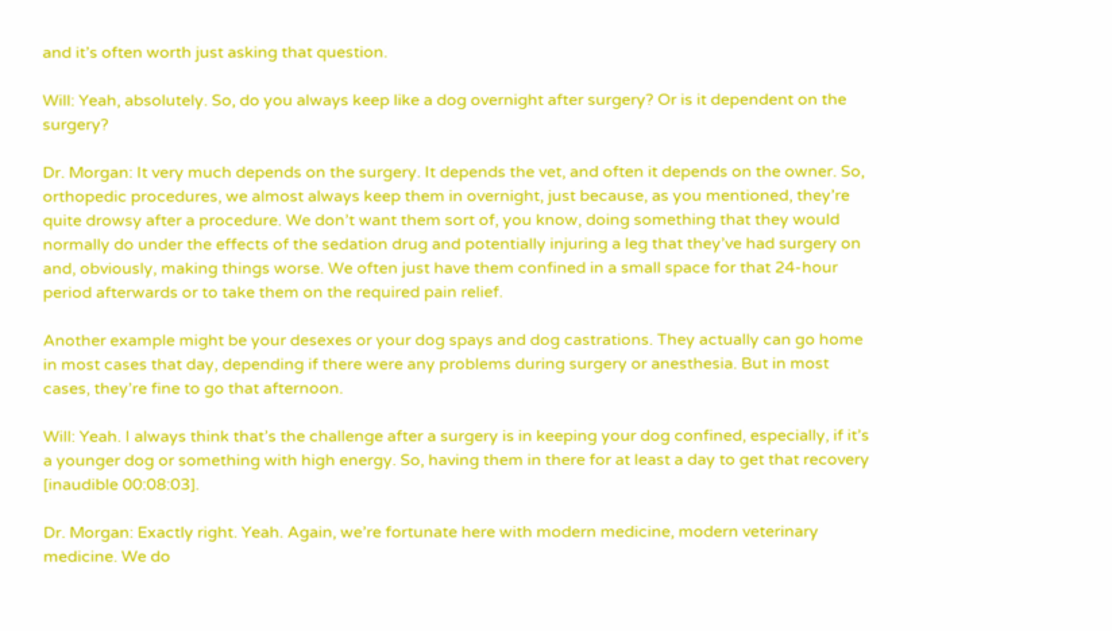and it’s often worth just asking that question.

Will: Yeah, absolutely. So, do you always keep like a dog overnight after surgery? Or is it dependent on the surgery?

Dr. Morgan: It very much depends on the surgery. It depends the vet, and often it depends on the owner. So, orthopedic procedures, we almost always keep them in overnight, just because, as you mentioned, they’re quite drowsy after a procedure. We don’t want them sort of, you know, doing something that they would normally do under the effects of the sedation drug and potentially injuring a leg that they’ve had surgery on and, obviously, making things worse. We often just have them confined in a small space for that 24-hour period afterwards or to take them on the required pain relief.

Another example might be your desexes or your dog spays and dog castrations. They actually can go home in most cases that day, depending if there were any problems during surgery or anesthesia. But in most cases, they’re fine to go that afternoon.

Will: Yeah. I always think that’s the challenge after a surgery is in keeping your dog confined, especially, if it’s a younger dog or something with high energy. So, having them in there for at least a day to get that recovery [inaudible 00:08:03].

Dr. Morgan: Exactly right. Yeah. Again, we’re fortunate here with modern medicine, modern veterinary medicine. We do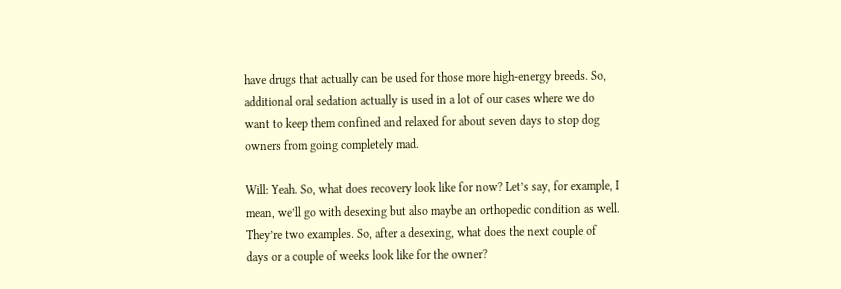have drugs that actually can be used for those more high-energy breeds. So, additional oral sedation actually is used in a lot of our cases where we do want to keep them confined and relaxed for about seven days to stop dog owners from going completely mad.

Will: Yeah. So, what does recovery look like for now? Let’s say, for example, I mean, we’ll go with desexing but also maybe an orthopedic condition as well. They’re two examples. So, after a desexing, what does the next couple of days or a couple of weeks look like for the owner?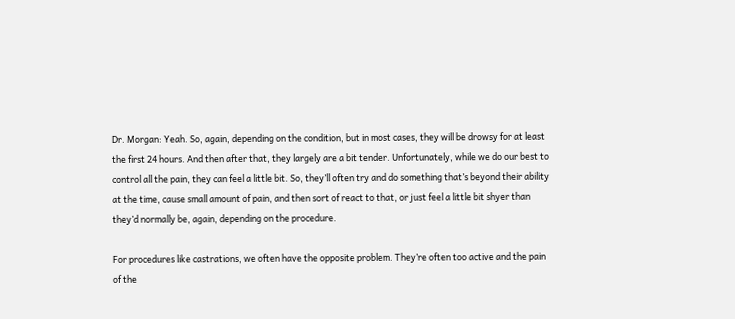Dr. Morgan: Yeah. So, again, depending on the condition, but in most cases, they will be drowsy for at least the first 24 hours. And then after that, they largely are a bit tender. Unfortunately, while we do our best to control all the pain, they can feel a little bit. So, they’ll often try and do something that’s beyond their ability at the time, cause small amount of pain, and then sort of react to that, or just feel a little bit shyer than they’d normally be, again, depending on the procedure.

For procedures like castrations, we often have the opposite problem. They’re often too active and the pain of the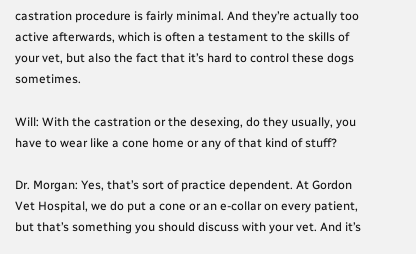castration procedure is fairly minimal. And they’re actually too active afterwards, which is often a testament to the skills of your vet, but also the fact that it’s hard to control these dogs sometimes.

Will: With the castration or the desexing, do they usually, you have to wear like a cone home or any of that kind of stuff?

Dr. Morgan: Yes, that’s sort of practice dependent. At Gordon Vet Hospital, we do put a cone or an e-collar on every patient, but that’s something you should discuss with your vet. And it’s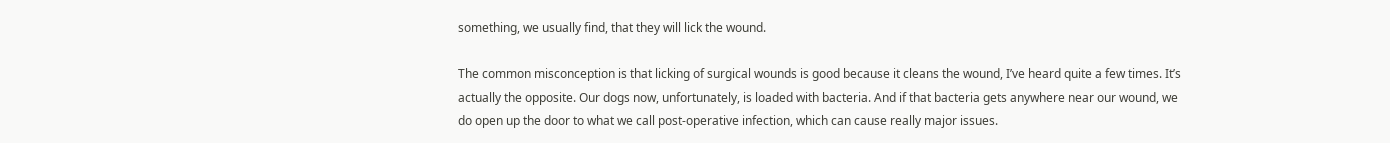something, we usually find, that they will lick the wound.

The common misconception is that licking of surgical wounds is good because it cleans the wound, I’ve heard quite a few times. It’s actually the opposite. Our dogs now, unfortunately, is loaded with bacteria. And if that bacteria gets anywhere near our wound, we do open up the door to what we call post-operative infection, which can cause really major issues.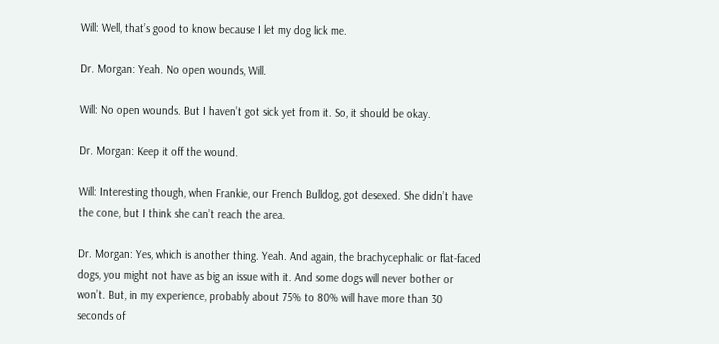Will: Well, that’s good to know because I let my dog lick me.

Dr. Morgan: Yeah. No open wounds, Will.

Will: No open wounds. But I haven’t got sick yet from it. So, it should be okay.

Dr. Morgan: Keep it off the wound.

Will: Interesting though, when Frankie, our French Bulldog, got desexed. She didn’t have the cone, but I think she can’t reach the area.

Dr. Morgan: Yes, which is another thing. Yeah. And again, the brachycephalic or flat-faced dogs, you might not have as big an issue with it. And some dogs will never bother or won’t. But, in my experience, probably about 75% to 80% will have more than 30 seconds of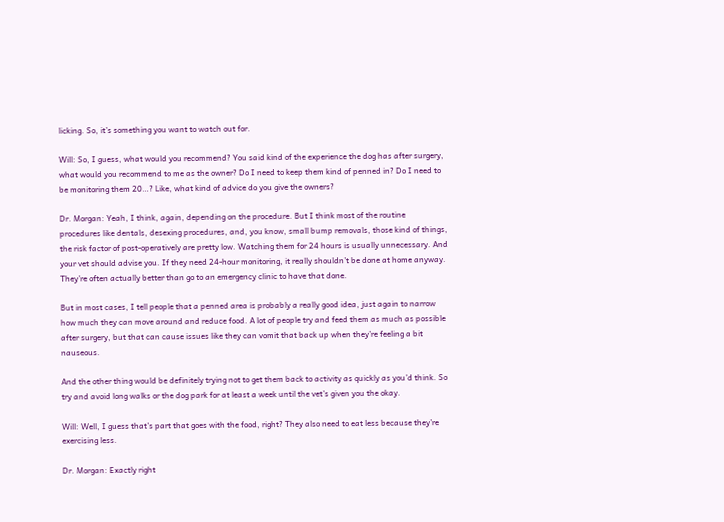licking. So, it’s something you want to watch out for.

Will: So, I guess, what would you recommend? You said kind of the experience the dog has after surgery, what would you recommend to me as the owner? Do I need to keep them kind of penned in? Do I need to be monitoring them 20…? Like, what kind of advice do you give the owners?

Dr. Morgan: Yeah, I think, again, depending on the procedure. But I think most of the routine procedures like dentals, desexing procedures, and, you know, small bump removals, those kind of things, the risk factor of post-operatively are pretty low. Watching them for 24 hours is usually unnecessary. And your vet should advise you. If they need 24-hour monitoring, it really shouldn’t be done at home anyway. They’re often actually better than go to an emergency clinic to have that done.

But in most cases, I tell people that a penned area is probably a really good idea, just again to narrow how much they can move around and reduce food. A lot of people try and feed them as much as possible after surgery, but that can cause issues like they can vomit that back up when they’re feeling a bit nauseous.

And the other thing would be definitely trying not to get them back to activity as quickly as you’d think. So try and avoid long walks or the dog park for at least a week until the vet’s given you the okay.

Will: Well, I guess that’s part that goes with the food, right? They also need to eat less because they’re exercising less.

Dr. Morgan: Exactly right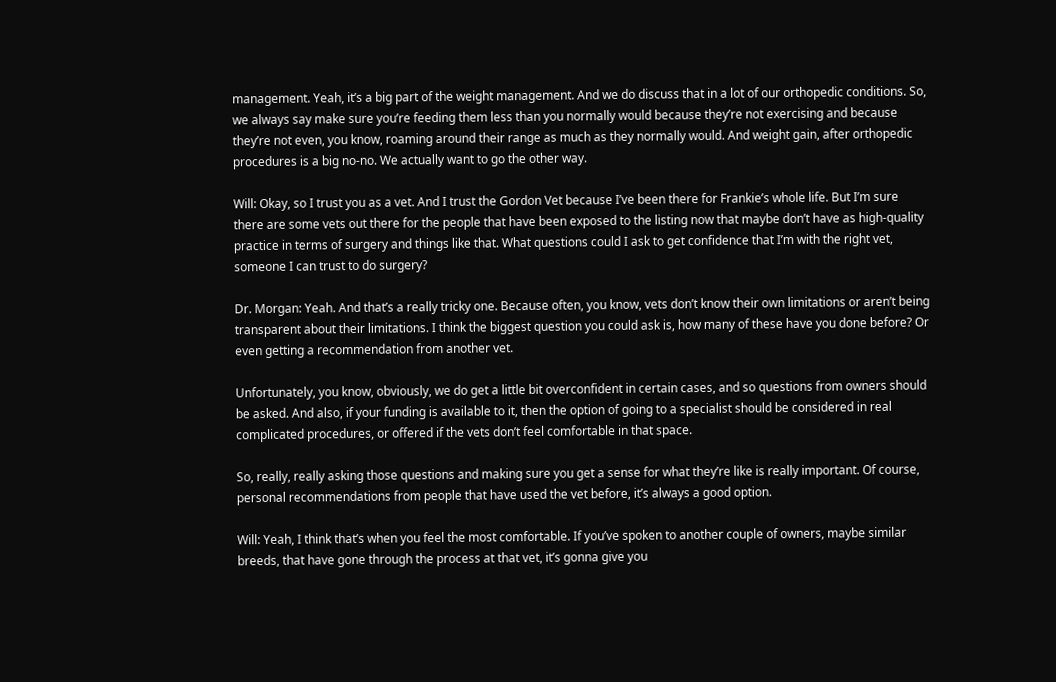management. Yeah, it’s a big part of the weight management. And we do discuss that in a lot of our orthopedic conditions. So, we always say make sure you’re feeding them less than you normally would because they’re not exercising and because they’re not even, you know, roaming around their range as much as they normally would. And weight gain, after orthopedic procedures is a big no-no. We actually want to go the other way.

Will: Okay, so I trust you as a vet. And I trust the Gordon Vet because I’ve been there for Frankie’s whole life. But I’m sure there are some vets out there for the people that have been exposed to the listing now that maybe don’t have as high-quality practice in terms of surgery and things like that. What questions could I ask to get confidence that I’m with the right vet, someone I can trust to do surgery?

Dr. Morgan: Yeah. And that’s a really tricky one. Because often, you know, vets don’t know their own limitations or aren’t being transparent about their limitations. I think the biggest question you could ask is, how many of these have you done before? Or even getting a recommendation from another vet.

Unfortunately, you know, obviously, we do get a little bit overconfident in certain cases, and so questions from owners should be asked. And also, if your funding is available to it, then the option of going to a specialist should be considered in real complicated procedures, or offered if the vets don’t feel comfortable in that space.

So, really, really asking those questions and making sure you get a sense for what they’re like is really important. Of course, personal recommendations from people that have used the vet before, it’s always a good option.

Will: Yeah, I think that’s when you feel the most comfortable. If you’ve spoken to another couple of owners, maybe similar breeds, that have gone through the process at that vet, it’s gonna give you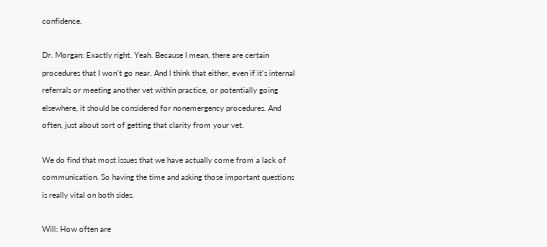confidence.

Dr. Morgan: Exactly right. Yeah. Because I mean, there are certain procedures that I won’t go near. And I think that either, even if it’s internal referrals or meeting another vet within practice, or potentially going elsewhere, it should be considered for nonemergency procedures. And often, just about sort of getting that clarity from your vet.

We do find that most issues that we have actually come from a lack of communication. So having the time and asking those important questions is really vital on both sides.

Will: How often are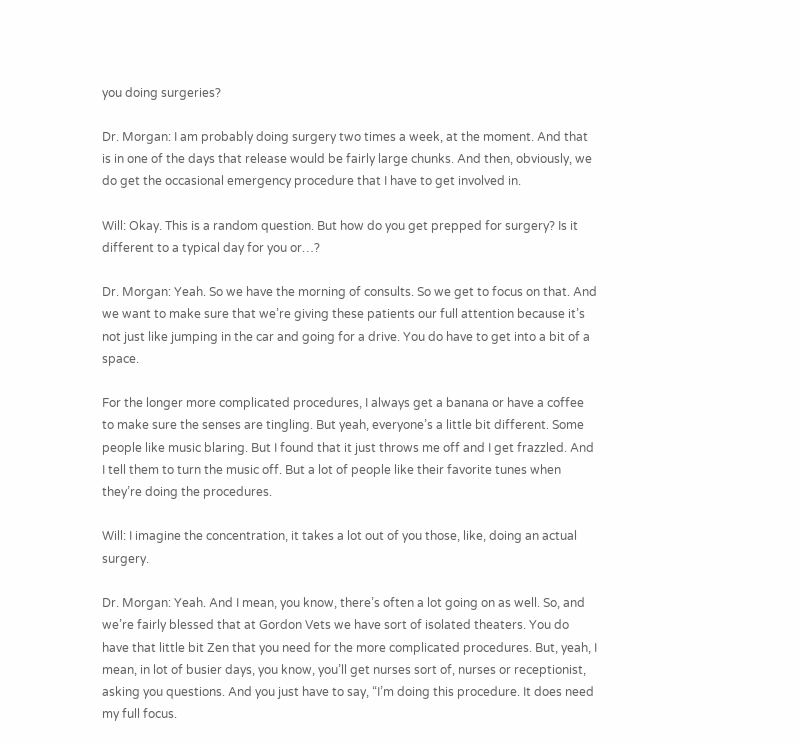you doing surgeries?

Dr. Morgan: I am probably doing surgery two times a week, at the moment. And that is in one of the days that release would be fairly large chunks. And then, obviously, we do get the occasional emergency procedure that I have to get involved in.

Will: Okay. This is a random question. But how do you get prepped for surgery? Is it different to a typical day for you or…?

Dr. Morgan: Yeah. So we have the morning of consults. So we get to focus on that. And we want to make sure that we’re giving these patients our full attention because it’s not just like jumping in the car and going for a drive. You do have to get into a bit of a space.

For the longer more complicated procedures, I always get a banana or have a coffee to make sure the senses are tingling. But yeah, everyone’s a little bit different. Some people like music blaring. But I found that it just throws me off and I get frazzled. And I tell them to turn the music off. But a lot of people like their favorite tunes when they’re doing the procedures.

Will: I imagine the concentration, it takes a lot out of you those, like, doing an actual surgery.

Dr. Morgan: Yeah. And I mean, you know, there’s often a lot going on as well. So, and we’re fairly blessed that at Gordon Vets we have sort of isolated theaters. You do have that little bit Zen that you need for the more complicated procedures. But, yeah, I mean, in lot of busier days, you know, you’ll get nurses sort of, nurses or receptionist, asking you questions. And you just have to say, “I’m doing this procedure. It does need my full focus.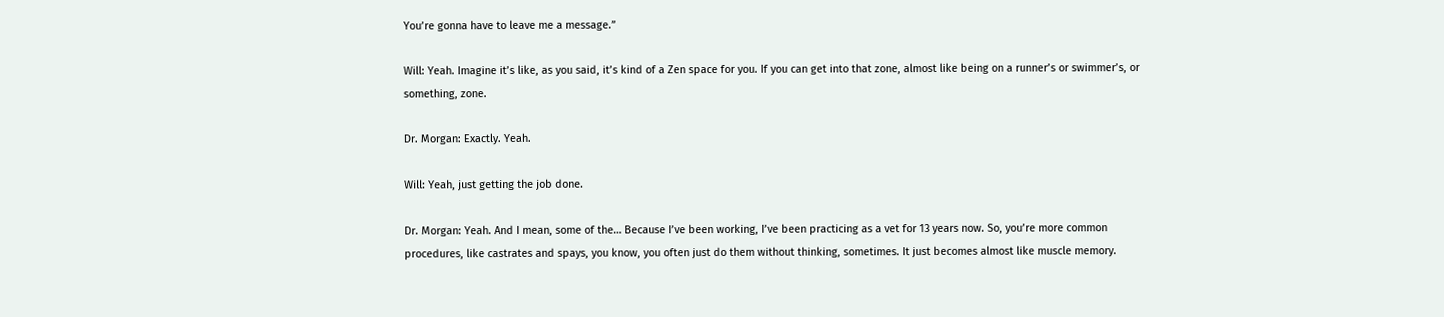You’re gonna have to leave me a message.”

Will: Yeah. Imagine it’s like, as you said, it’s kind of a Zen space for you. If you can get into that zone, almost like being on a runner’s or swimmer’s, or something, zone.

Dr. Morgan: Exactly. Yeah.

Will: Yeah, just getting the job done.

Dr. Morgan: Yeah. And I mean, some of the… Because I’ve been working, I’ve been practicing as a vet for 13 years now. So, you’re more common procedures, like castrates and spays, you know, you often just do them without thinking, sometimes. It just becomes almost like muscle memory.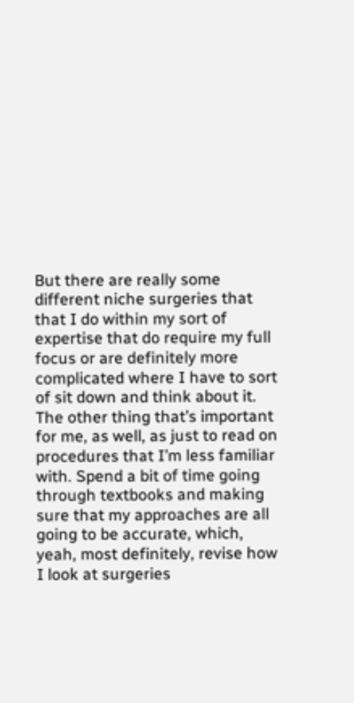But there are really some different niche surgeries that that I do within my sort of expertise that do require my full focus or are definitely more complicated where I have to sort of sit down and think about it. The other thing that’s important for me, as well, as just to read on procedures that I’m less familiar with. Spend a bit of time going through textbooks and making sure that my approaches are all going to be accurate, which, yeah, most definitely, revise how I look at surgeries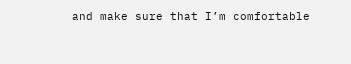and make sure that I’m comfortable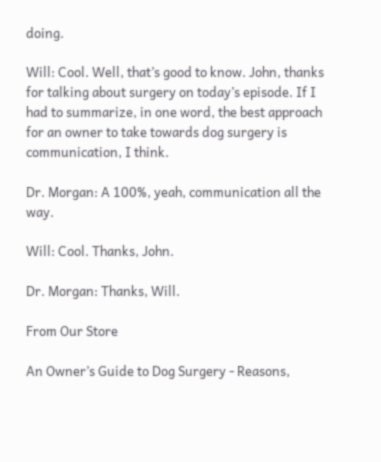doing.

Will: Cool. Well, that’s good to know. John, thanks for talking about surgery on today’s episode. If I had to summarize, in one word, the best approach for an owner to take towards dog surgery is communication, I think.

Dr. Morgan: A 100%, yeah, communication all the way.

Will: Cool. Thanks, John.

Dr. Morgan: Thanks, Will.

From Our Store

An Owner’s Guide to Dog Surgery - Reasons,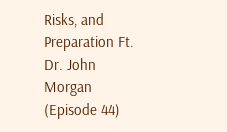Risks, and Preparation Ft. Dr. John Morgan (Episode 44)